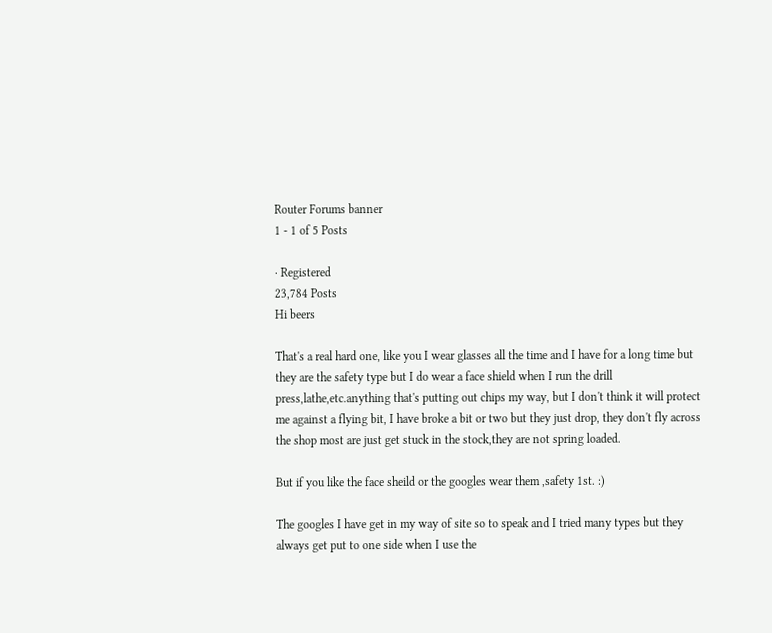Router Forums banner
1 - 1 of 5 Posts

· Registered
23,784 Posts
Hi beers

That's a real hard one, like you I wear glasses all the time and I have for a long time but they are the safety type but I do wear a face shield when I run the drill press,lathe,etc.anything that's putting out chips my way, but I don't think it will protect me against a flying bit, I have broke a bit or two but they just drop, they don't fly across the shop most are just get stuck in the stock,they are not spring loaded.

But if you like the face sheild or the googles wear them ,safety 1st. :)

The googles I have get in my way of site so to speak and I tried many types but they always get put to one side when I use the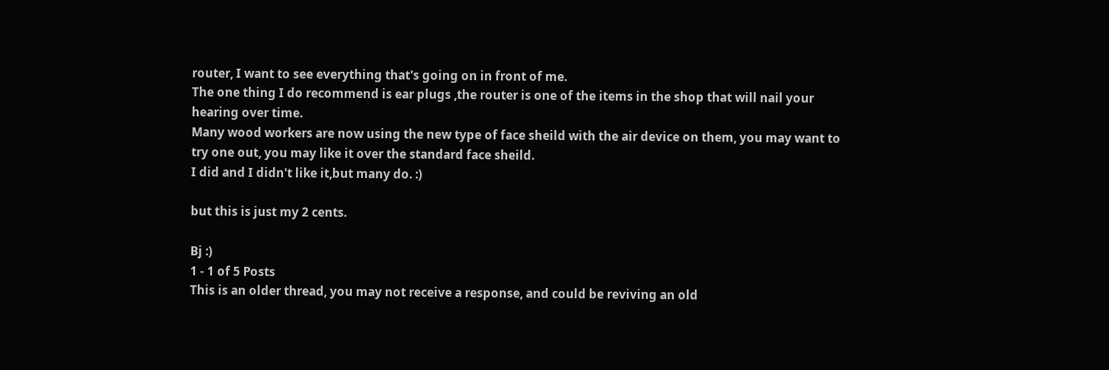router, I want to see everything that's going on in front of me.
The one thing I do recommend is ear plugs ,the router is one of the items in the shop that will nail your hearing over time.
Many wood workers are now using the new type of face sheild with the air device on them, you may want to try one out, you may like it over the standard face sheild.
I did and I didn't like it,but many do. :)

but this is just my 2 cents.

Bj :)
1 - 1 of 5 Posts
This is an older thread, you may not receive a response, and could be reviving an old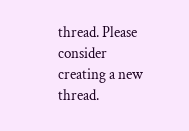thread. Please consider creating a new thread.